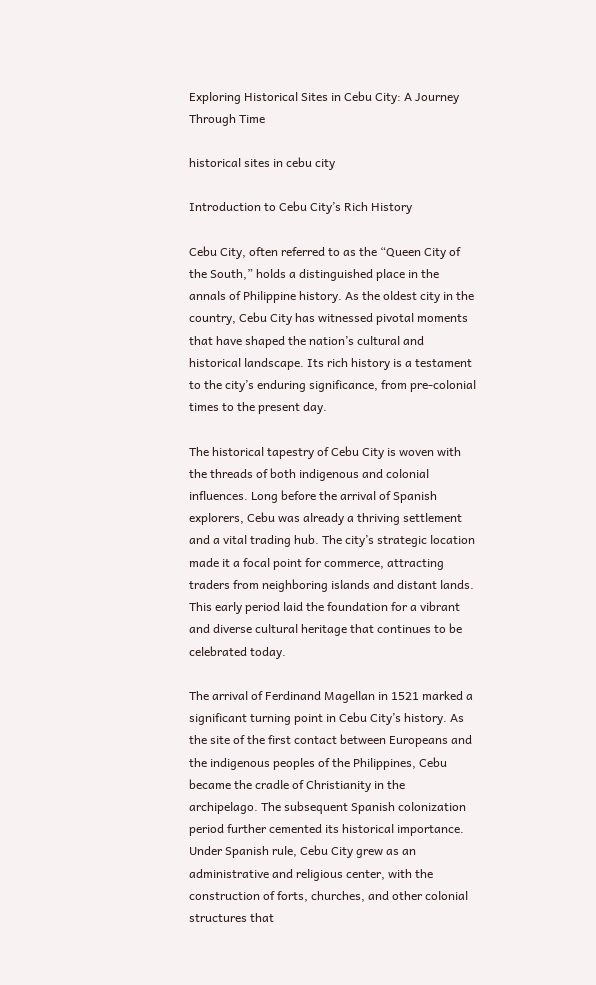Exploring Historical Sites in Cebu City: A Journey Through Time

historical sites in cebu city

Introduction to Cebu City’s Rich History

Cebu City, often referred to as the “Queen City of the South,” holds a distinguished place in the annals of Philippine history. As the oldest city in the country, Cebu City has witnessed pivotal moments that have shaped the nation’s cultural and historical landscape. Its rich history is a testament to the city’s enduring significance, from pre-colonial times to the present day.

The historical tapestry of Cebu City is woven with the threads of both indigenous and colonial influences. Long before the arrival of Spanish explorers, Cebu was already a thriving settlement and a vital trading hub. The city’s strategic location made it a focal point for commerce, attracting traders from neighboring islands and distant lands. This early period laid the foundation for a vibrant and diverse cultural heritage that continues to be celebrated today.

The arrival of Ferdinand Magellan in 1521 marked a significant turning point in Cebu City’s history. As the site of the first contact between Europeans and the indigenous peoples of the Philippines, Cebu became the cradle of Christianity in the archipelago. The subsequent Spanish colonization period further cemented its historical importance. Under Spanish rule, Cebu City grew as an administrative and religious center, with the construction of forts, churches, and other colonial structures that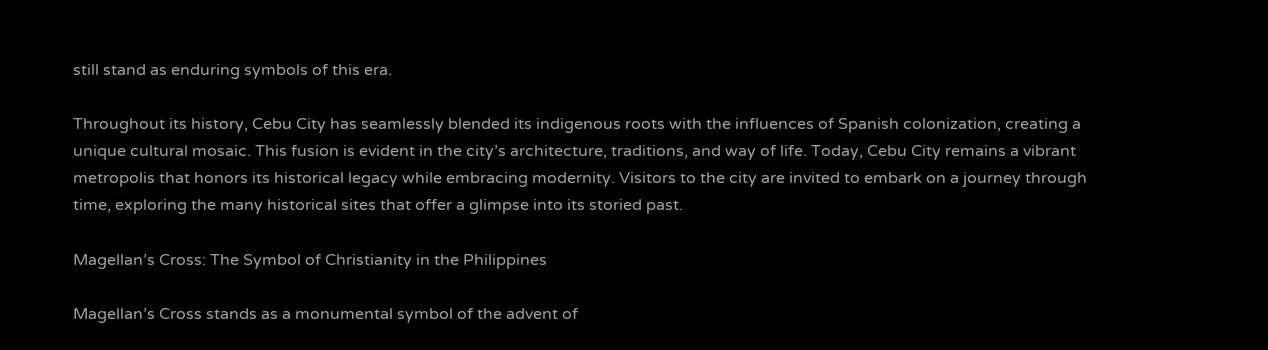still stand as enduring symbols of this era.

Throughout its history, Cebu City has seamlessly blended its indigenous roots with the influences of Spanish colonization, creating a unique cultural mosaic. This fusion is evident in the city’s architecture, traditions, and way of life. Today, Cebu City remains a vibrant metropolis that honors its historical legacy while embracing modernity. Visitors to the city are invited to embark on a journey through time, exploring the many historical sites that offer a glimpse into its storied past.

Magellan’s Cross: The Symbol of Christianity in the Philippines

Magellan’s Cross stands as a monumental symbol of the advent of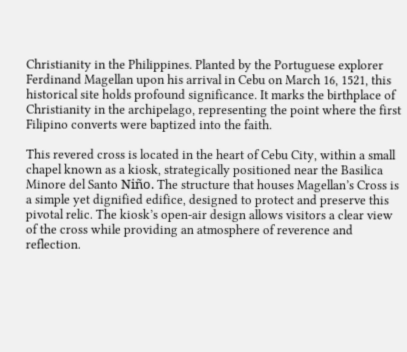Christianity in the Philippines. Planted by the Portuguese explorer Ferdinand Magellan upon his arrival in Cebu on March 16, 1521, this historical site holds profound significance. It marks the birthplace of Christianity in the archipelago, representing the point where the first Filipino converts were baptized into the faith.

This revered cross is located in the heart of Cebu City, within a small chapel known as a kiosk, strategically positioned near the Basilica Minore del Santo Niño. The structure that houses Magellan’s Cross is a simple yet dignified edifice, designed to protect and preserve this pivotal relic. The kiosk’s open-air design allows visitors a clear view of the cross while providing an atmosphere of reverence and reflection.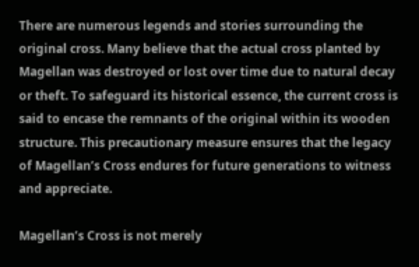There are numerous legends and stories surrounding the original cross. Many believe that the actual cross planted by Magellan was destroyed or lost over time due to natural decay or theft. To safeguard its historical essence, the current cross is said to encase the remnants of the original within its wooden structure. This precautionary measure ensures that the legacy of Magellan’s Cross endures for future generations to witness and appreciate.

Magellan’s Cross is not merely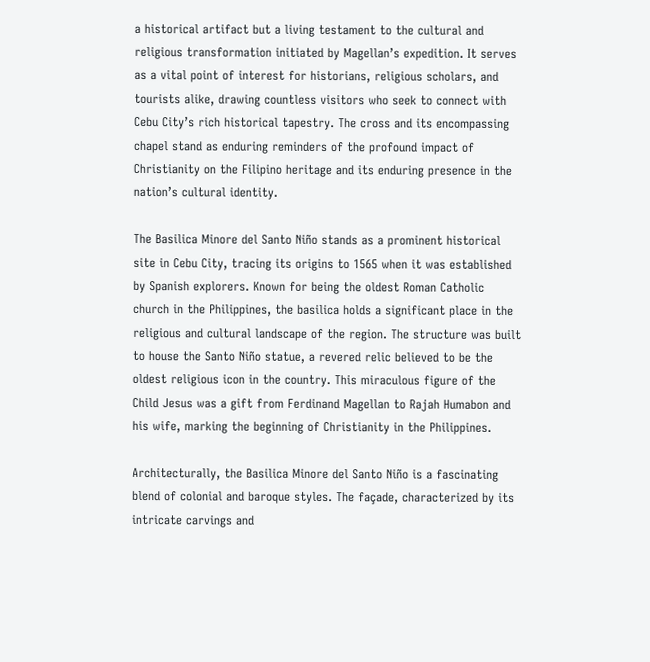a historical artifact but a living testament to the cultural and religious transformation initiated by Magellan’s expedition. It serves as a vital point of interest for historians, religious scholars, and tourists alike, drawing countless visitors who seek to connect with Cebu City’s rich historical tapestry. The cross and its encompassing chapel stand as enduring reminders of the profound impact of Christianity on the Filipino heritage and its enduring presence in the nation’s cultural identity.

The Basilica Minore del Santo Niño stands as a prominent historical site in Cebu City, tracing its origins to 1565 when it was established by Spanish explorers. Known for being the oldest Roman Catholic church in the Philippines, the basilica holds a significant place in the religious and cultural landscape of the region. The structure was built to house the Santo Niño statue, a revered relic believed to be the oldest religious icon in the country. This miraculous figure of the Child Jesus was a gift from Ferdinand Magellan to Rajah Humabon and his wife, marking the beginning of Christianity in the Philippines.

Architecturally, the Basilica Minore del Santo Niño is a fascinating blend of colonial and baroque styles. The façade, characterized by its intricate carvings and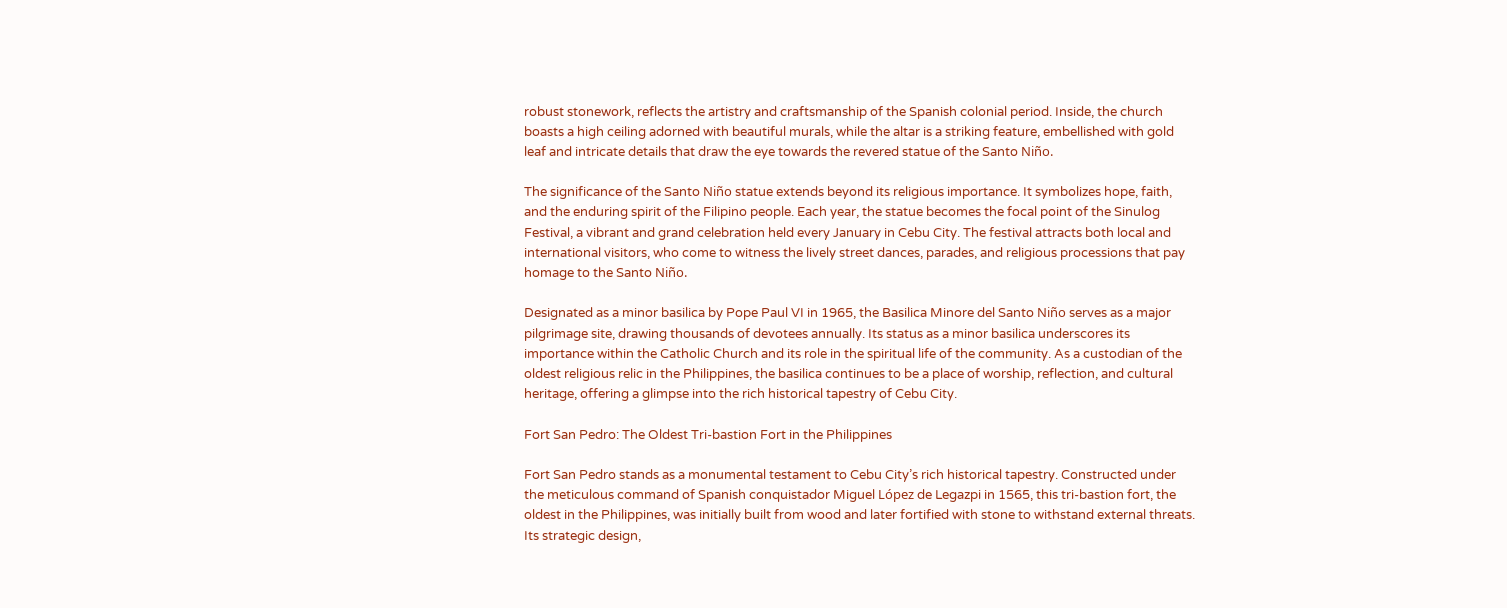robust stonework, reflects the artistry and craftsmanship of the Spanish colonial period. Inside, the church boasts a high ceiling adorned with beautiful murals, while the altar is a striking feature, embellished with gold leaf and intricate details that draw the eye towards the revered statue of the Santo Niño.

The significance of the Santo Niño statue extends beyond its religious importance. It symbolizes hope, faith, and the enduring spirit of the Filipino people. Each year, the statue becomes the focal point of the Sinulog Festival, a vibrant and grand celebration held every January in Cebu City. The festival attracts both local and international visitors, who come to witness the lively street dances, parades, and religious processions that pay homage to the Santo Niño.

Designated as a minor basilica by Pope Paul VI in 1965, the Basilica Minore del Santo Niño serves as a major pilgrimage site, drawing thousands of devotees annually. Its status as a minor basilica underscores its importance within the Catholic Church and its role in the spiritual life of the community. As a custodian of the oldest religious relic in the Philippines, the basilica continues to be a place of worship, reflection, and cultural heritage, offering a glimpse into the rich historical tapestry of Cebu City.

Fort San Pedro: The Oldest Tri-bastion Fort in the Philippines

Fort San Pedro stands as a monumental testament to Cebu City’s rich historical tapestry. Constructed under the meticulous command of Spanish conquistador Miguel López de Legazpi in 1565, this tri-bastion fort, the oldest in the Philippines, was initially built from wood and later fortified with stone to withstand external threats. Its strategic design,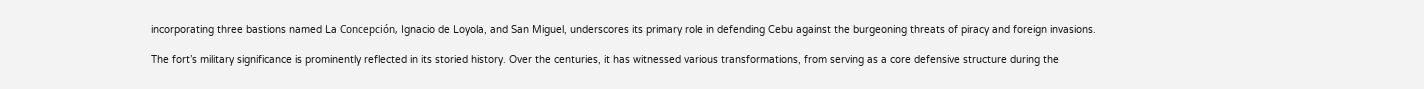incorporating three bastions named La Concepción, Ignacio de Loyola, and San Miguel, underscores its primary role in defending Cebu against the burgeoning threats of piracy and foreign invasions.

The fort’s military significance is prominently reflected in its storied history. Over the centuries, it has witnessed various transformations, from serving as a core defensive structure during the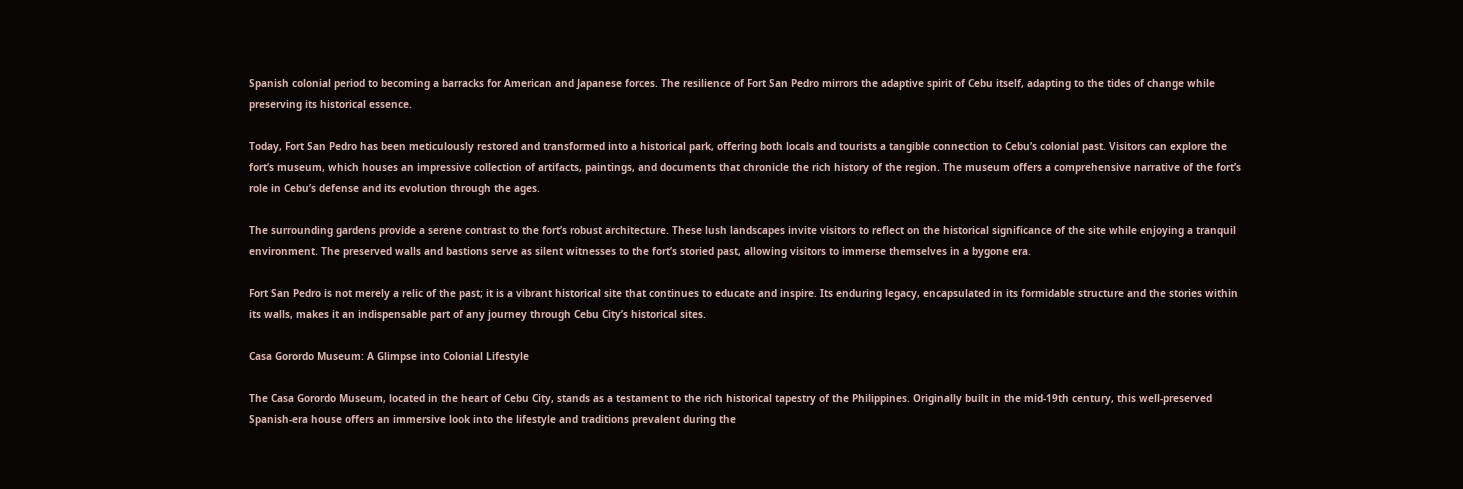Spanish colonial period to becoming a barracks for American and Japanese forces. The resilience of Fort San Pedro mirrors the adaptive spirit of Cebu itself, adapting to the tides of change while preserving its historical essence.

Today, Fort San Pedro has been meticulously restored and transformed into a historical park, offering both locals and tourists a tangible connection to Cebu’s colonial past. Visitors can explore the fort’s museum, which houses an impressive collection of artifacts, paintings, and documents that chronicle the rich history of the region. The museum offers a comprehensive narrative of the fort’s role in Cebu’s defense and its evolution through the ages.

The surrounding gardens provide a serene contrast to the fort’s robust architecture. These lush landscapes invite visitors to reflect on the historical significance of the site while enjoying a tranquil environment. The preserved walls and bastions serve as silent witnesses to the fort’s storied past, allowing visitors to immerse themselves in a bygone era.

Fort San Pedro is not merely a relic of the past; it is a vibrant historical site that continues to educate and inspire. Its enduring legacy, encapsulated in its formidable structure and the stories within its walls, makes it an indispensable part of any journey through Cebu City’s historical sites.

Casa Gorordo Museum: A Glimpse into Colonial Lifestyle

The Casa Gorordo Museum, located in the heart of Cebu City, stands as a testament to the rich historical tapestry of the Philippines. Originally built in the mid-19th century, this well-preserved Spanish-era house offers an immersive look into the lifestyle and traditions prevalent during the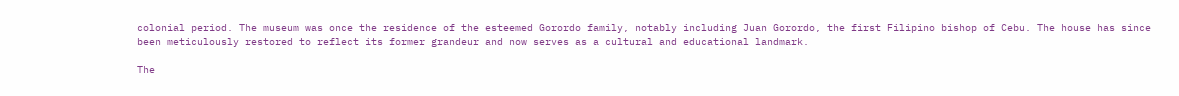colonial period. The museum was once the residence of the esteemed Gorordo family, notably including Juan Gorordo, the first Filipino bishop of Cebu. The house has since been meticulously restored to reflect its former grandeur and now serves as a cultural and educational landmark.

The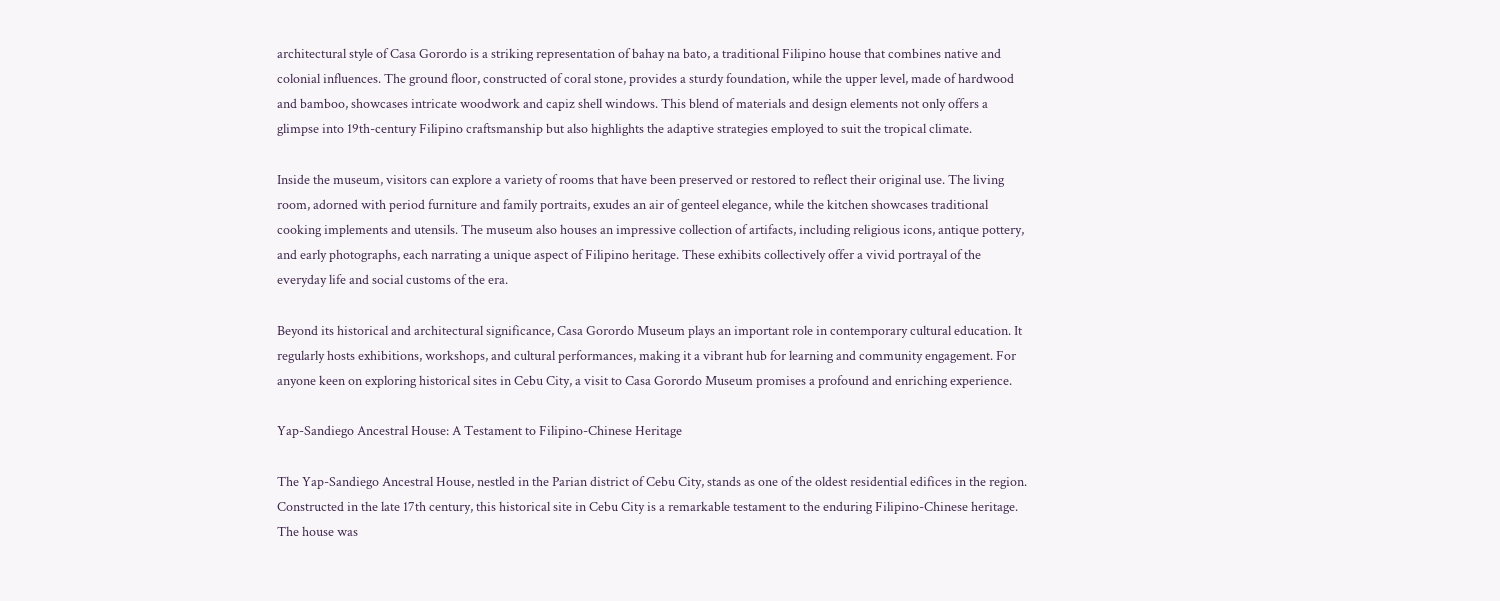architectural style of Casa Gorordo is a striking representation of bahay na bato, a traditional Filipino house that combines native and colonial influences. The ground floor, constructed of coral stone, provides a sturdy foundation, while the upper level, made of hardwood and bamboo, showcases intricate woodwork and capiz shell windows. This blend of materials and design elements not only offers a glimpse into 19th-century Filipino craftsmanship but also highlights the adaptive strategies employed to suit the tropical climate.

Inside the museum, visitors can explore a variety of rooms that have been preserved or restored to reflect their original use. The living room, adorned with period furniture and family portraits, exudes an air of genteel elegance, while the kitchen showcases traditional cooking implements and utensils. The museum also houses an impressive collection of artifacts, including religious icons, antique pottery, and early photographs, each narrating a unique aspect of Filipino heritage. These exhibits collectively offer a vivid portrayal of the everyday life and social customs of the era.

Beyond its historical and architectural significance, Casa Gorordo Museum plays an important role in contemporary cultural education. It regularly hosts exhibitions, workshops, and cultural performances, making it a vibrant hub for learning and community engagement. For anyone keen on exploring historical sites in Cebu City, a visit to Casa Gorordo Museum promises a profound and enriching experience.

Yap-Sandiego Ancestral House: A Testament to Filipino-Chinese Heritage

The Yap-Sandiego Ancestral House, nestled in the Parian district of Cebu City, stands as one of the oldest residential edifices in the region. Constructed in the late 17th century, this historical site in Cebu City is a remarkable testament to the enduring Filipino-Chinese heritage. The house was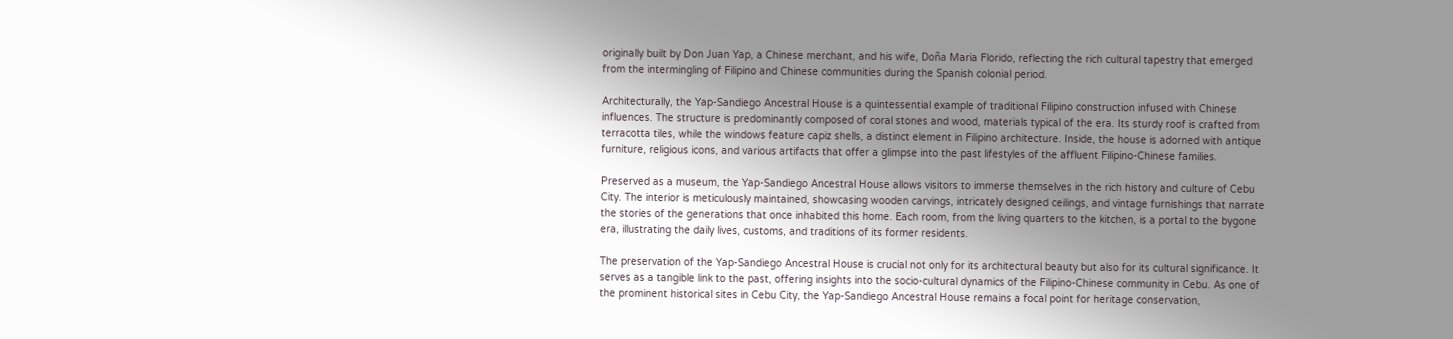originally built by Don Juan Yap, a Chinese merchant, and his wife, Doña Maria Florido, reflecting the rich cultural tapestry that emerged from the intermingling of Filipino and Chinese communities during the Spanish colonial period.

Architecturally, the Yap-Sandiego Ancestral House is a quintessential example of traditional Filipino construction infused with Chinese influences. The structure is predominantly composed of coral stones and wood, materials typical of the era. Its sturdy roof is crafted from terracotta tiles, while the windows feature capiz shells, a distinct element in Filipino architecture. Inside, the house is adorned with antique furniture, religious icons, and various artifacts that offer a glimpse into the past lifestyles of the affluent Filipino-Chinese families.

Preserved as a museum, the Yap-Sandiego Ancestral House allows visitors to immerse themselves in the rich history and culture of Cebu City. The interior is meticulously maintained, showcasing wooden carvings, intricately designed ceilings, and vintage furnishings that narrate the stories of the generations that once inhabited this home. Each room, from the living quarters to the kitchen, is a portal to the bygone era, illustrating the daily lives, customs, and traditions of its former residents.

The preservation of the Yap-Sandiego Ancestral House is crucial not only for its architectural beauty but also for its cultural significance. It serves as a tangible link to the past, offering insights into the socio-cultural dynamics of the Filipino-Chinese community in Cebu. As one of the prominent historical sites in Cebu City, the Yap-Sandiego Ancestral House remains a focal point for heritage conservation,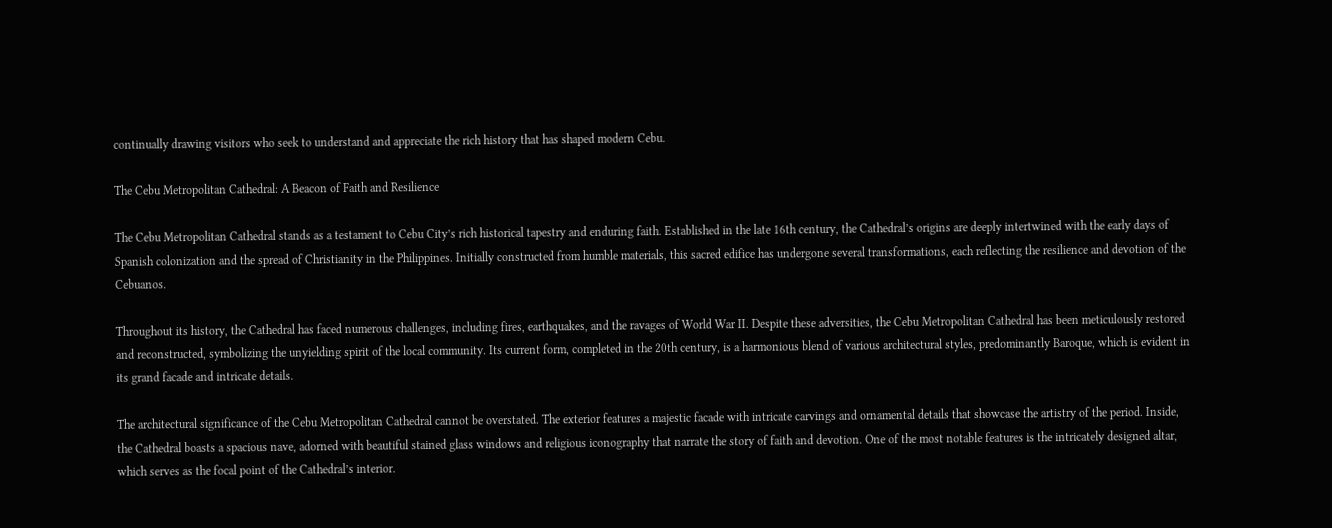continually drawing visitors who seek to understand and appreciate the rich history that has shaped modern Cebu.

The Cebu Metropolitan Cathedral: A Beacon of Faith and Resilience

The Cebu Metropolitan Cathedral stands as a testament to Cebu City’s rich historical tapestry and enduring faith. Established in the late 16th century, the Cathedral’s origins are deeply intertwined with the early days of Spanish colonization and the spread of Christianity in the Philippines. Initially constructed from humble materials, this sacred edifice has undergone several transformations, each reflecting the resilience and devotion of the Cebuanos.

Throughout its history, the Cathedral has faced numerous challenges, including fires, earthquakes, and the ravages of World War II. Despite these adversities, the Cebu Metropolitan Cathedral has been meticulously restored and reconstructed, symbolizing the unyielding spirit of the local community. Its current form, completed in the 20th century, is a harmonious blend of various architectural styles, predominantly Baroque, which is evident in its grand facade and intricate details.

The architectural significance of the Cebu Metropolitan Cathedral cannot be overstated. The exterior features a majestic facade with intricate carvings and ornamental details that showcase the artistry of the period. Inside, the Cathedral boasts a spacious nave, adorned with beautiful stained glass windows and religious iconography that narrate the story of faith and devotion. One of the most notable features is the intricately designed altar, which serves as the focal point of the Cathedral’s interior.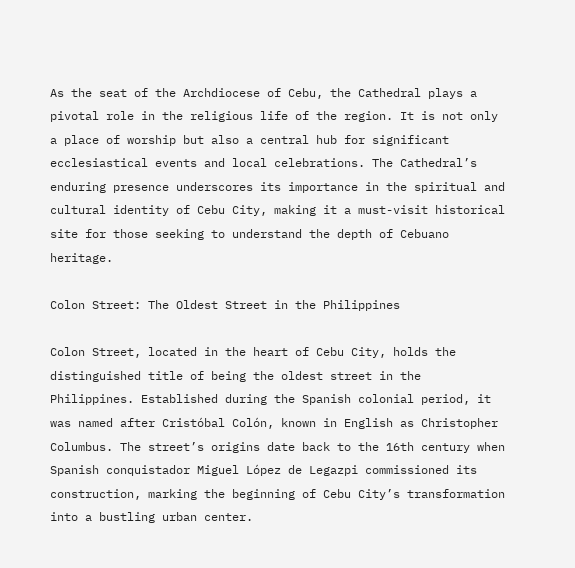As the seat of the Archdiocese of Cebu, the Cathedral plays a pivotal role in the religious life of the region. It is not only a place of worship but also a central hub for significant ecclesiastical events and local celebrations. The Cathedral’s enduring presence underscores its importance in the spiritual and cultural identity of Cebu City, making it a must-visit historical site for those seeking to understand the depth of Cebuano heritage.

Colon Street: The Oldest Street in the Philippines

Colon Street, located in the heart of Cebu City, holds the distinguished title of being the oldest street in the Philippines. Established during the Spanish colonial period, it was named after Cristóbal Colón, known in English as Christopher Columbus. The street’s origins date back to the 16th century when Spanish conquistador Miguel López de Legazpi commissioned its construction, marking the beginning of Cebu City’s transformation into a bustling urban center.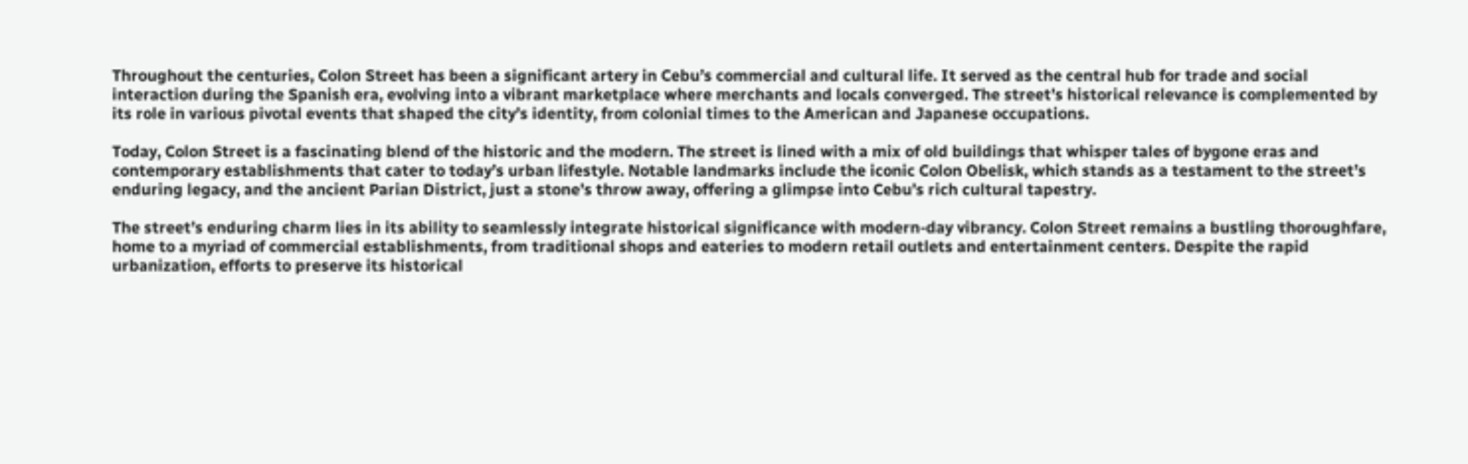Throughout the centuries, Colon Street has been a significant artery in Cebu’s commercial and cultural life. It served as the central hub for trade and social interaction during the Spanish era, evolving into a vibrant marketplace where merchants and locals converged. The street’s historical relevance is complemented by its role in various pivotal events that shaped the city’s identity, from colonial times to the American and Japanese occupations.

Today, Colon Street is a fascinating blend of the historic and the modern. The street is lined with a mix of old buildings that whisper tales of bygone eras and contemporary establishments that cater to today’s urban lifestyle. Notable landmarks include the iconic Colon Obelisk, which stands as a testament to the street’s enduring legacy, and the ancient Parian District, just a stone’s throw away, offering a glimpse into Cebu’s rich cultural tapestry.

The street’s enduring charm lies in its ability to seamlessly integrate historical significance with modern-day vibrancy. Colon Street remains a bustling thoroughfare, home to a myriad of commercial establishments, from traditional shops and eateries to modern retail outlets and entertainment centers. Despite the rapid urbanization, efforts to preserve its historical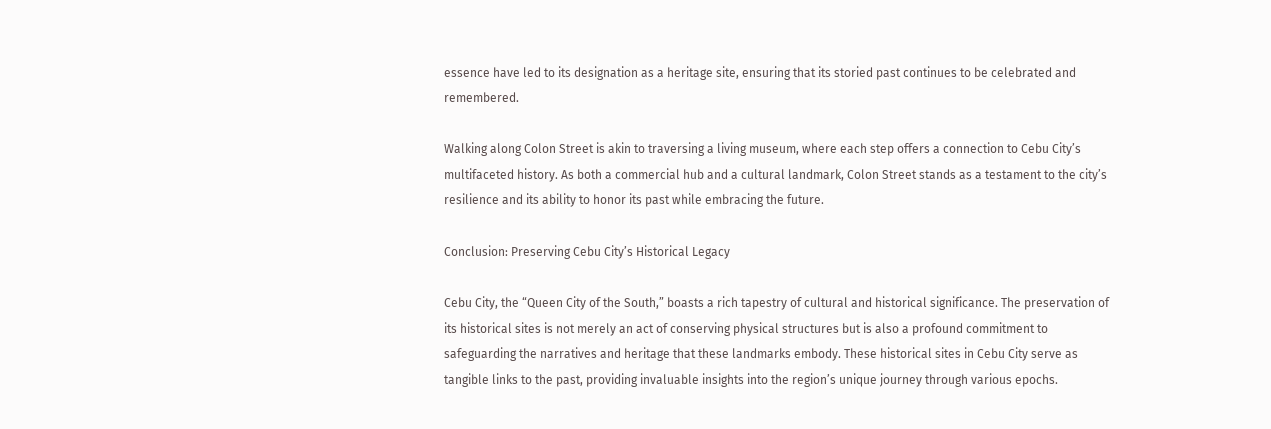essence have led to its designation as a heritage site, ensuring that its storied past continues to be celebrated and remembered.

Walking along Colon Street is akin to traversing a living museum, where each step offers a connection to Cebu City’s multifaceted history. As both a commercial hub and a cultural landmark, Colon Street stands as a testament to the city’s resilience and its ability to honor its past while embracing the future.

Conclusion: Preserving Cebu City’s Historical Legacy

Cebu City, the “Queen City of the South,” boasts a rich tapestry of cultural and historical significance. The preservation of its historical sites is not merely an act of conserving physical structures but is also a profound commitment to safeguarding the narratives and heritage that these landmarks embody. These historical sites in Cebu City serve as tangible links to the past, providing invaluable insights into the region’s unique journey through various epochs.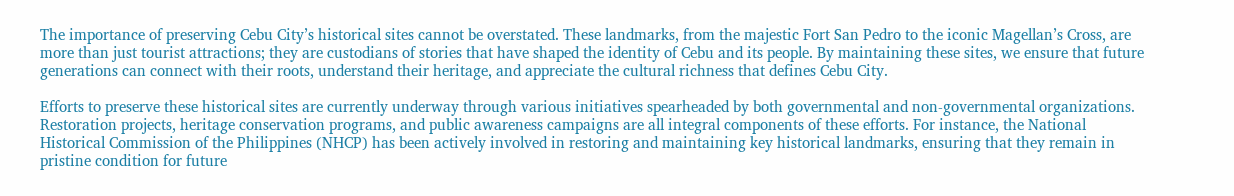The importance of preserving Cebu City’s historical sites cannot be overstated. These landmarks, from the majestic Fort San Pedro to the iconic Magellan’s Cross, are more than just tourist attractions; they are custodians of stories that have shaped the identity of Cebu and its people. By maintaining these sites, we ensure that future generations can connect with their roots, understand their heritage, and appreciate the cultural richness that defines Cebu City.

Efforts to preserve these historical sites are currently underway through various initiatives spearheaded by both governmental and non-governmental organizations. Restoration projects, heritage conservation programs, and public awareness campaigns are all integral components of these efforts. For instance, the National Historical Commission of the Philippines (NHCP) has been actively involved in restoring and maintaining key historical landmarks, ensuring that they remain in pristine condition for future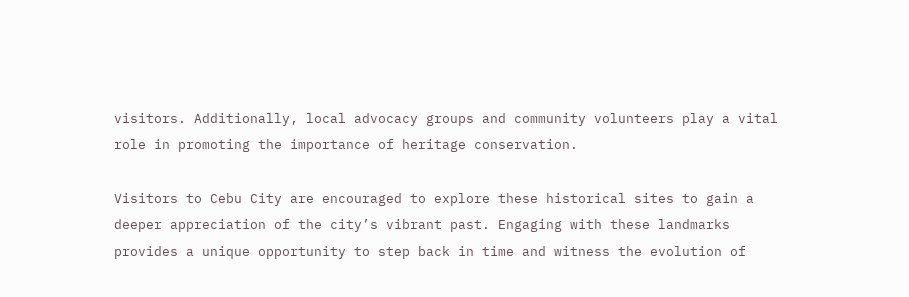visitors. Additionally, local advocacy groups and community volunteers play a vital role in promoting the importance of heritage conservation.

Visitors to Cebu City are encouraged to explore these historical sites to gain a deeper appreciation of the city’s vibrant past. Engaging with these landmarks provides a unique opportunity to step back in time and witness the evolution of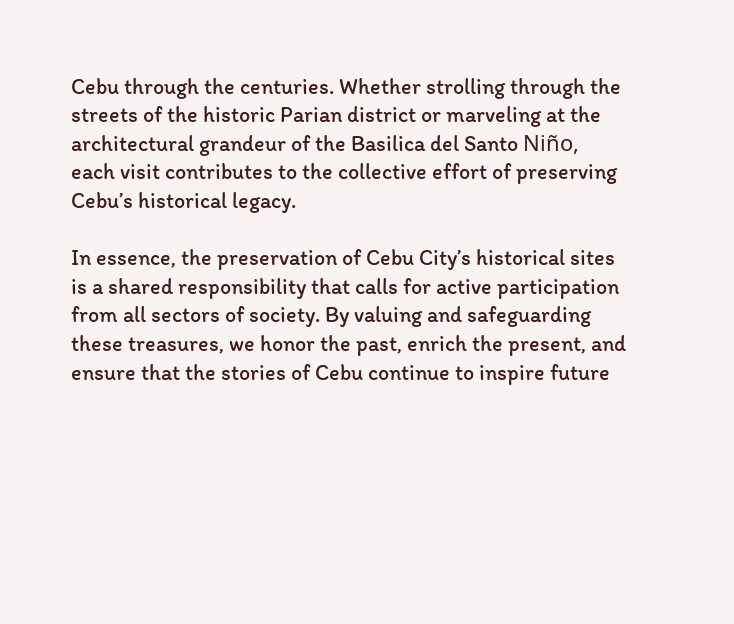Cebu through the centuries. Whether strolling through the streets of the historic Parian district or marveling at the architectural grandeur of the Basilica del Santo Niño, each visit contributes to the collective effort of preserving Cebu’s historical legacy.

In essence, the preservation of Cebu City’s historical sites is a shared responsibility that calls for active participation from all sectors of society. By valuing and safeguarding these treasures, we honor the past, enrich the present, and ensure that the stories of Cebu continue to inspire future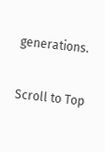generations.

Scroll to Top